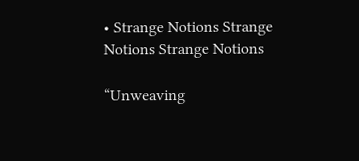• Strange Notions Strange Notions Strange Notions

“Unweaving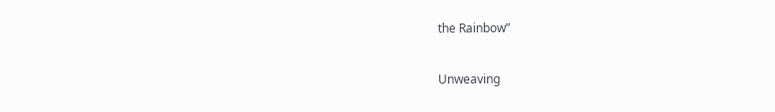the Rainbow”

Unweaving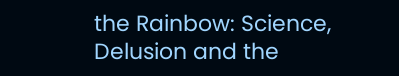the Rainbow: Science, Delusion and the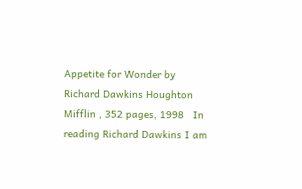Appetite for Wonder by Richard Dawkins Houghton Mifflin , 352 pages, 1998   In reading Richard Dawkins I am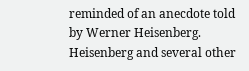reminded of an anecdote told by Werner Heisenberg. Heisenberg and several other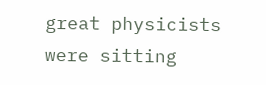great physicists were sitting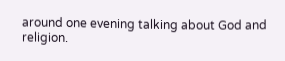around one evening talking about God and religion.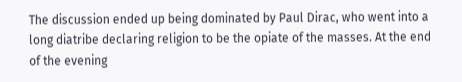The discussion ended up being dominated by Paul Dirac, who went into a long diatribe declaring religion to be the opiate of the masses. At the end of the evening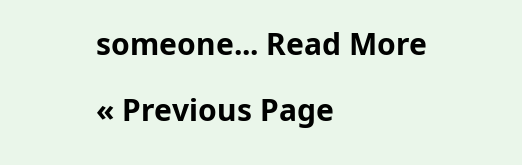someone... Read More

« Previous Page